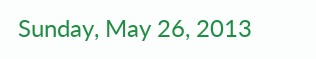Sunday, May 26, 2013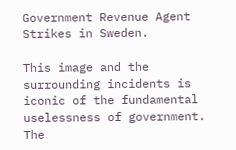Government Revenue Agent Strikes in Sweden.

This image and the surrounding incidents is iconic of the fundamental uselessness of government. The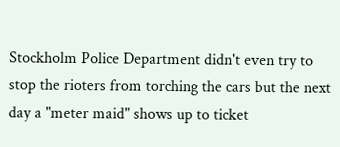Stockholm Police Department didn't even try to stop the rioters from torching the cars but the next day a "meter maid" shows up to ticket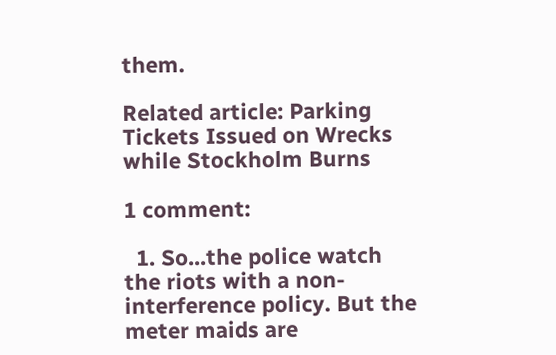them.

Related article: Parking Tickets Issued on Wrecks while Stockholm Burns

1 comment:

  1. So...the police watch the riots with a non-interference policy. But the meter maids are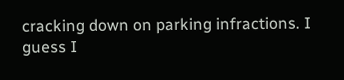cracking down on parking infractions. I guess I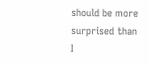should be more surprised than I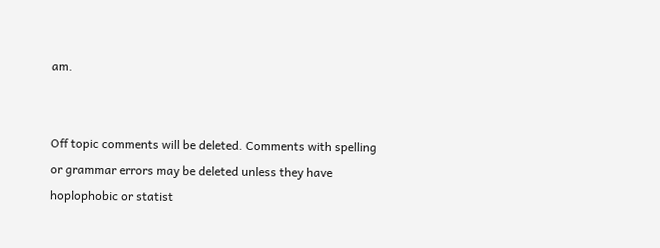am.


Off topic comments will be deleted. Comments with spelling or grammar errors may be deleted unless they have hoplophobic or statist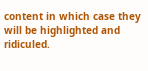content in which case they will be highlighted and ridiculed.